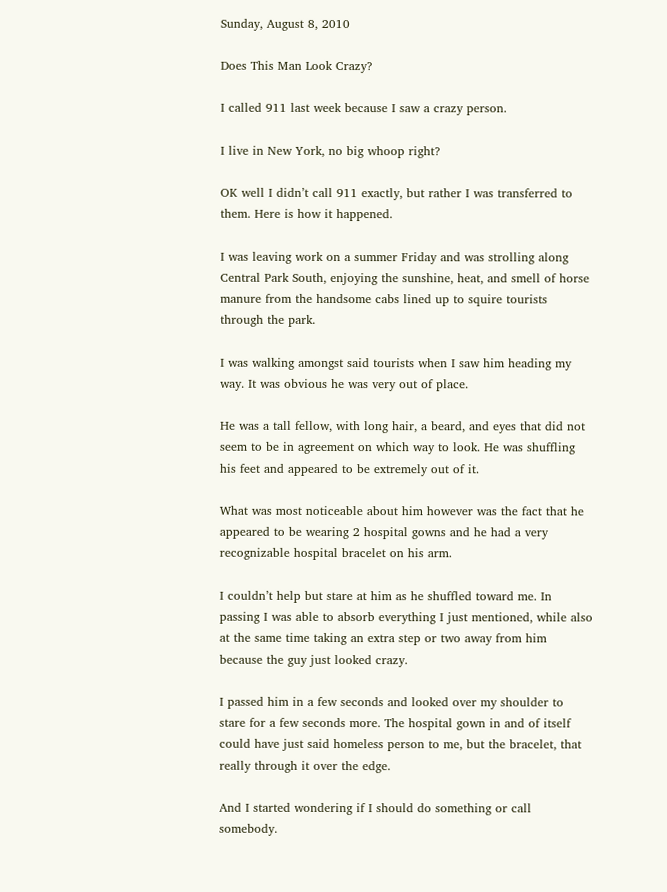Sunday, August 8, 2010

Does This Man Look Crazy?

I called 911 last week because I saw a crazy person.

I live in New York, no big whoop right?

OK well I didn’t call 911 exactly, but rather I was transferred to them. Here is how it happened.

I was leaving work on a summer Friday and was strolling along Central Park South, enjoying the sunshine, heat, and smell of horse manure from the handsome cabs lined up to squire tourists through the park.

I was walking amongst said tourists when I saw him heading my way. It was obvious he was very out of place.

He was a tall fellow, with long hair, a beard, and eyes that did not seem to be in agreement on which way to look. He was shuffling his feet and appeared to be extremely out of it.

What was most noticeable about him however was the fact that he appeared to be wearing 2 hospital gowns and he had a very recognizable hospital bracelet on his arm.

I couldn’t help but stare at him as he shuffled toward me. In passing I was able to absorb everything I just mentioned, while also at the same time taking an extra step or two away from him because the guy just looked crazy.

I passed him in a few seconds and looked over my shoulder to stare for a few seconds more. The hospital gown in and of itself could have just said homeless person to me, but the bracelet, that really through it over the edge.

And I started wondering if I should do something or call somebody.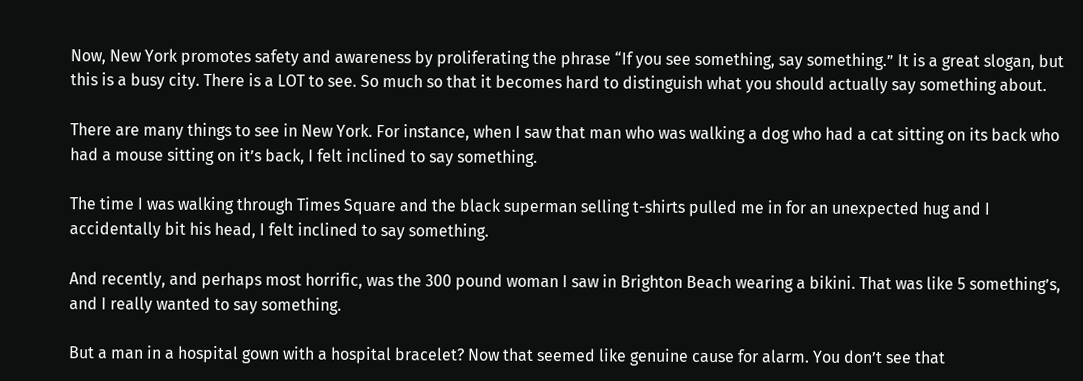Now, New York promotes safety and awareness by proliferating the phrase “If you see something, say something.” It is a great slogan, but this is a busy city. There is a LOT to see. So much so that it becomes hard to distinguish what you should actually say something about.

There are many things to see in New York. For instance, when I saw that man who was walking a dog who had a cat sitting on its back who had a mouse sitting on it’s back, I felt inclined to say something.

The time I was walking through Times Square and the black superman selling t-shirts pulled me in for an unexpected hug and I accidentally bit his head, I felt inclined to say something.

And recently, and perhaps most horrific, was the 300 pound woman I saw in Brighton Beach wearing a bikini. That was like 5 something’s, and I really wanted to say something.

But a man in a hospital gown with a hospital bracelet? Now that seemed like genuine cause for alarm. You don’t see that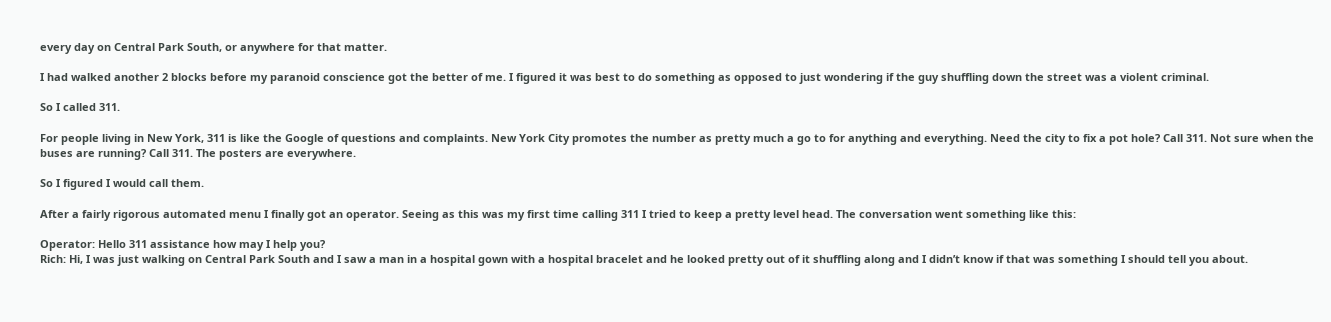every day on Central Park South, or anywhere for that matter.

I had walked another 2 blocks before my paranoid conscience got the better of me. I figured it was best to do something as opposed to just wondering if the guy shuffling down the street was a violent criminal.

So I called 311.

For people living in New York, 311 is like the Google of questions and complaints. New York City promotes the number as pretty much a go to for anything and everything. Need the city to fix a pot hole? Call 311. Not sure when the buses are running? Call 311. The posters are everywhere.

So I figured I would call them.

After a fairly rigorous automated menu I finally got an operator. Seeing as this was my first time calling 311 I tried to keep a pretty level head. The conversation went something like this:

Operator: Hello 311 assistance how may I help you?
Rich: Hi, I was just walking on Central Park South and I saw a man in a hospital gown with a hospital bracelet and he looked pretty out of it shuffling along and I didn’t know if that was something I should tell you about.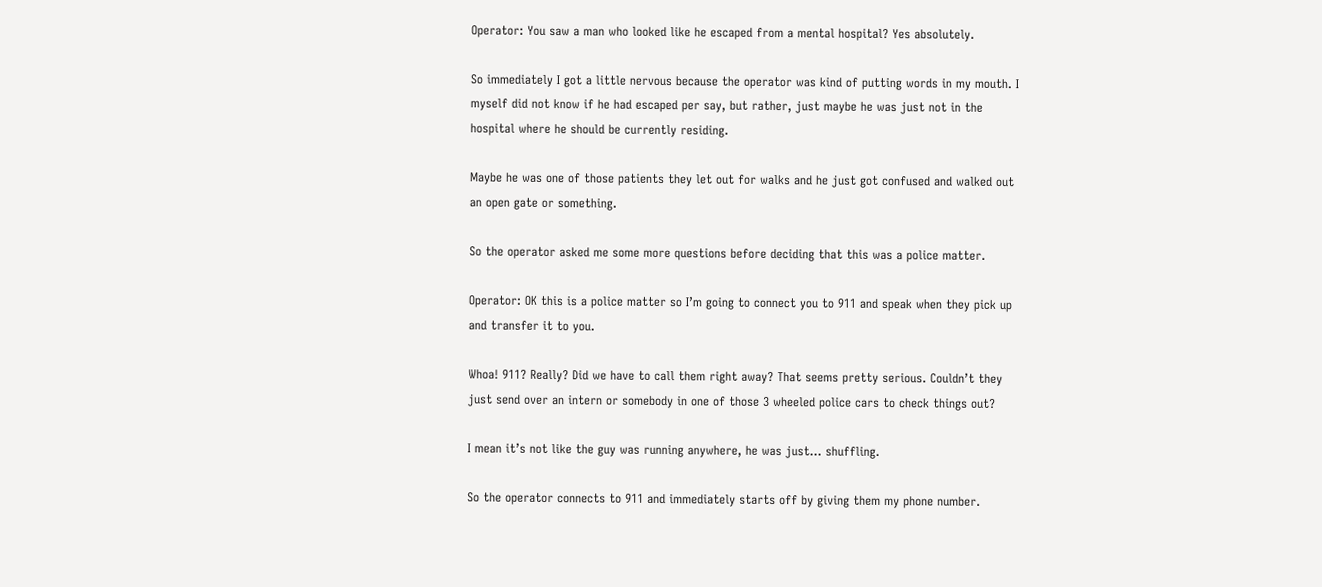Operator: You saw a man who looked like he escaped from a mental hospital? Yes absolutely.

So immediately I got a little nervous because the operator was kind of putting words in my mouth. I myself did not know if he had escaped per say, but rather, just maybe he was just not in the hospital where he should be currently residing.

Maybe he was one of those patients they let out for walks and he just got confused and walked out an open gate or something.

So the operator asked me some more questions before deciding that this was a police matter.

Operator: OK this is a police matter so I’m going to connect you to 911 and speak when they pick up and transfer it to you.

Whoa! 911? Really? Did we have to call them right away? That seems pretty serious. Couldn’t they just send over an intern or somebody in one of those 3 wheeled police cars to check things out?

I mean it’s not like the guy was running anywhere, he was just… shuffling.

So the operator connects to 911 and immediately starts off by giving them my phone number.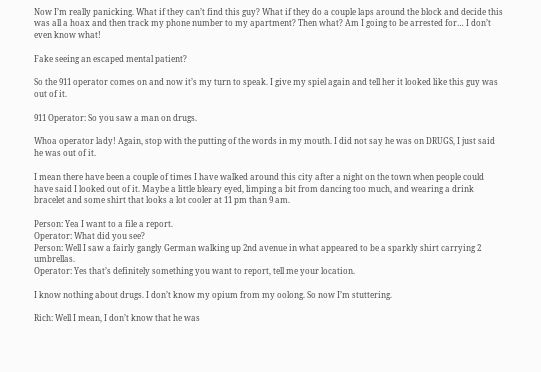Now I’m really panicking. What if they can’t find this guy? What if they do a couple laps around the block and decide this was all a hoax and then track my phone number to my apartment? Then what? Am I going to be arrested for… I don’t even know what!

Fake seeing an escaped mental patient?

So the 911 operator comes on and now it’s my turn to speak. I give my spiel again and tell her it looked like this guy was out of it.

911 Operator: So you saw a man on drugs.

Whoa operator lady! Again, stop with the putting of the words in my mouth. I did not say he was on DRUGS, I just said he was out of it.

I mean there have been a couple of times I have walked around this city after a night on the town when people could have said I looked out of it. Maybe a little bleary eyed, limping a bit from dancing too much, and wearing a drink bracelet and some shirt that looks a lot cooler at 11 pm than 9 am.

Person: Yea I want to a file a report.
Operator: What did you see?
Person: Well I saw a fairly gangly German walking up 2nd avenue in what appeared to be a sparkly shirt carrying 2 umbrellas.
Operator: Yes that’s definitely something you want to report, tell me your location.

I know nothing about drugs. I don’t know my opium from my oolong. So now I’m stuttering.

Rich: Well I mean, I don’t know that he was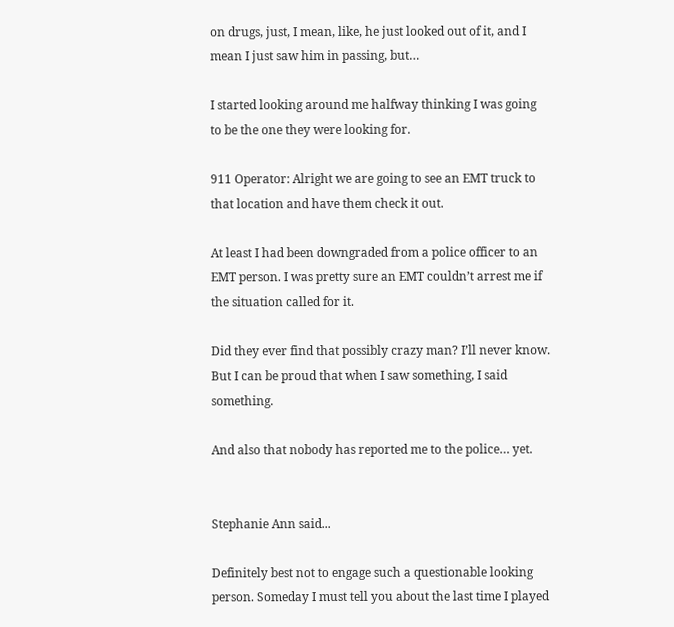on drugs, just, I mean, like, he just looked out of it, and I mean I just saw him in passing, but…

I started looking around me halfway thinking I was going to be the one they were looking for.

911 Operator: Alright we are going to see an EMT truck to that location and have them check it out.

At least I had been downgraded from a police officer to an EMT person. I was pretty sure an EMT couldn’t arrest me if the situation called for it.

Did they ever find that possibly crazy man? I’ll never know. But I can be proud that when I saw something, I said something.

And also that nobody has reported me to the police… yet.


Stephanie Ann said...

Definitely best not to engage such a questionable looking person. Someday I must tell you about the last time I played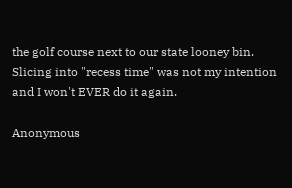the golf course next to our state looney bin. Slicing into "recess time" was not my intention and I won't EVER do it again.

Anonymous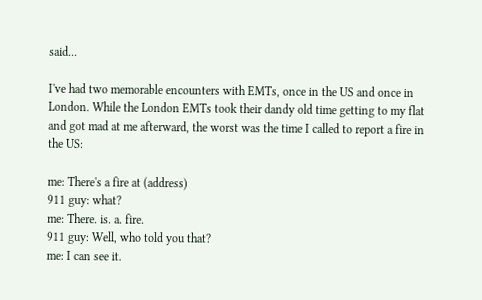said...

I've had two memorable encounters with EMTs, once in the US and once in London. While the London EMTs took their dandy old time getting to my flat and got mad at me afterward, the worst was the time I called to report a fire in the US:

me: There's a fire at (address)
911 guy: what?
me: There. is. a. fire.
911 guy: Well, who told you that?
me: I can see it.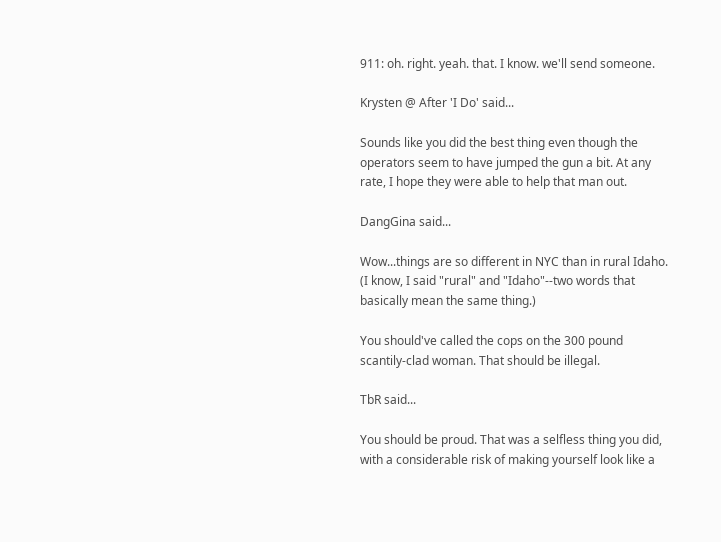911: oh. right. yeah. that. I know. we'll send someone.

Krysten @ After 'I Do' said...

Sounds like you did the best thing even though the operators seem to have jumped the gun a bit. At any rate, I hope they were able to help that man out.

DangGina said...

Wow...things are so different in NYC than in rural Idaho. (I know, I said "rural" and "Idaho"--two words that basically mean the same thing.)

You should've called the cops on the 300 pound scantily-clad woman. That should be illegal.

TbR said...

You should be proud. That was a selfless thing you did, with a considerable risk of making yourself look like a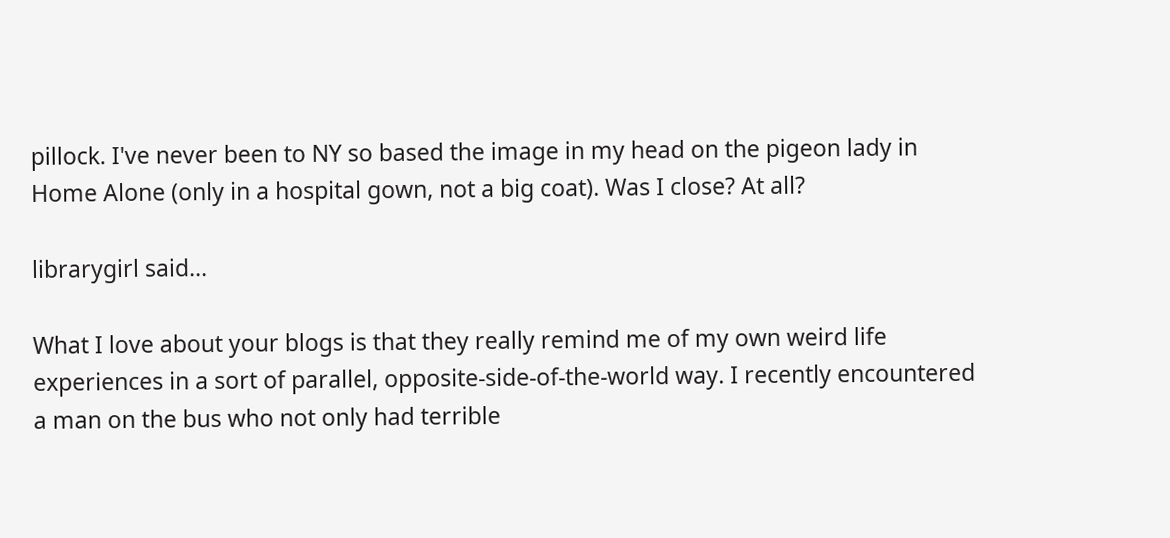pillock. I've never been to NY so based the image in my head on the pigeon lady in Home Alone (only in a hospital gown, not a big coat). Was I close? At all?

librarygirl said...

What I love about your blogs is that they really remind me of my own weird life experiences in a sort of parallel, opposite-side-of-the-world way. I recently encountered a man on the bus who not only had terrible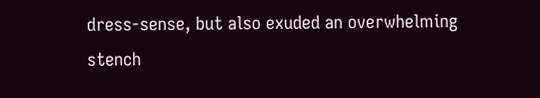dress-sense, but also exuded an overwhelming stench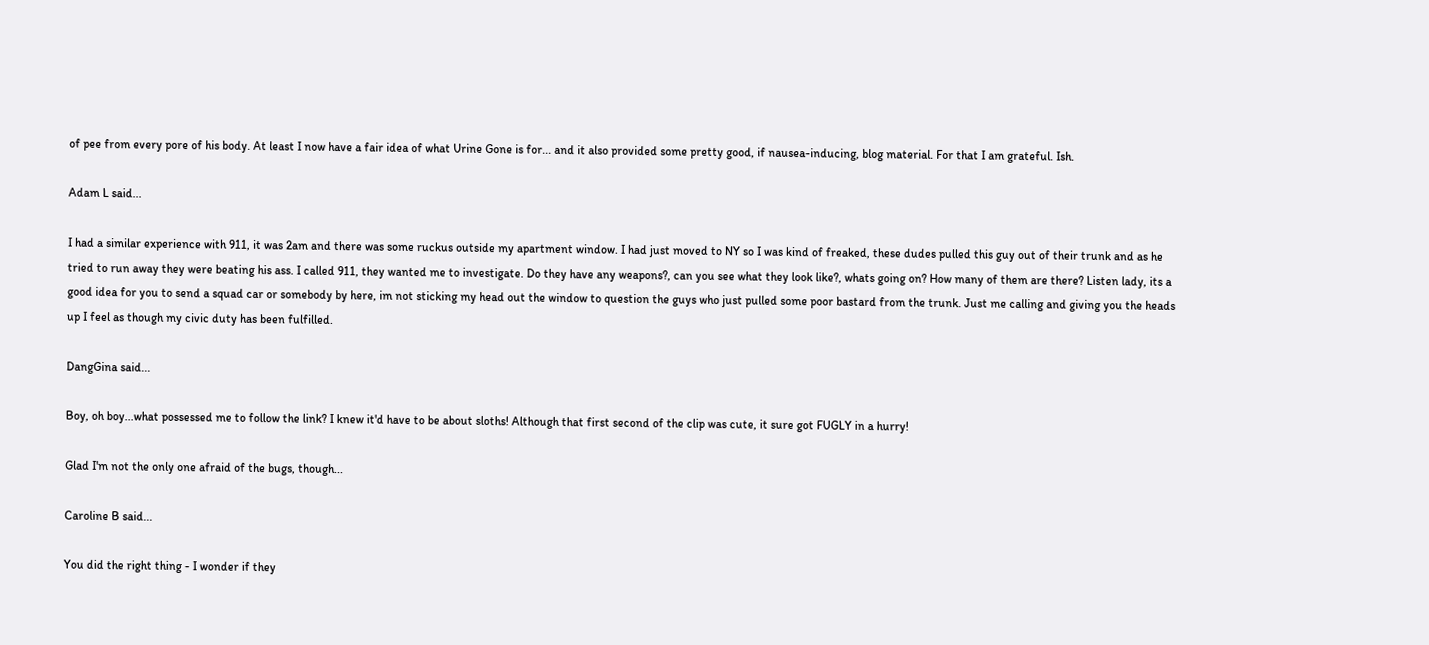of pee from every pore of his body. At least I now have a fair idea of what Urine Gone is for... and it also provided some pretty good, if nausea-inducing, blog material. For that I am grateful. Ish.

Adam L said...

I had a similar experience with 911, it was 2am and there was some ruckus outside my apartment window. I had just moved to NY so I was kind of freaked, these dudes pulled this guy out of their trunk and as he tried to run away they were beating his ass. I called 911, they wanted me to investigate. Do they have any weapons?, can you see what they look like?, whats going on? How many of them are there? Listen lady, its a good idea for you to send a squad car or somebody by here, im not sticking my head out the window to question the guys who just pulled some poor bastard from the trunk. Just me calling and giving you the heads up I feel as though my civic duty has been fulfilled.

DangGina said...

Boy, oh boy...what possessed me to follow the link? I knew it'd have to be about sloths! Although that first second of the clip was cute, it sure got FUGLY in a hurry!

Glad I'm not the only one afraid of the bugs, though...

Caroline B said...

You did the right thing - I wonder if they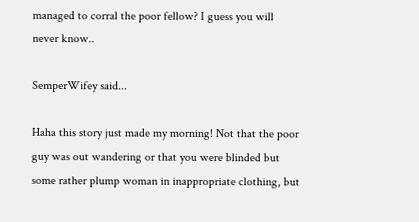managed to corral the poor fellow? I guess you will never know..

SemperWifey said...

Haha this story just made my morning! Not that the poor guy was out wandering or that you were blinded but some rather plump woman in inappropriate clothing, but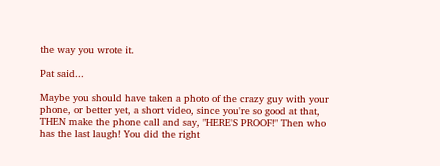the way you wrote it.

Pat said...

Maybe you should have taken a photo of the crazy guy with your phone, or better yet, a short video, since you're so good at that, THEN make the phone call and say, "HERE'S PROOF!" Then who has the last laugh! You did the right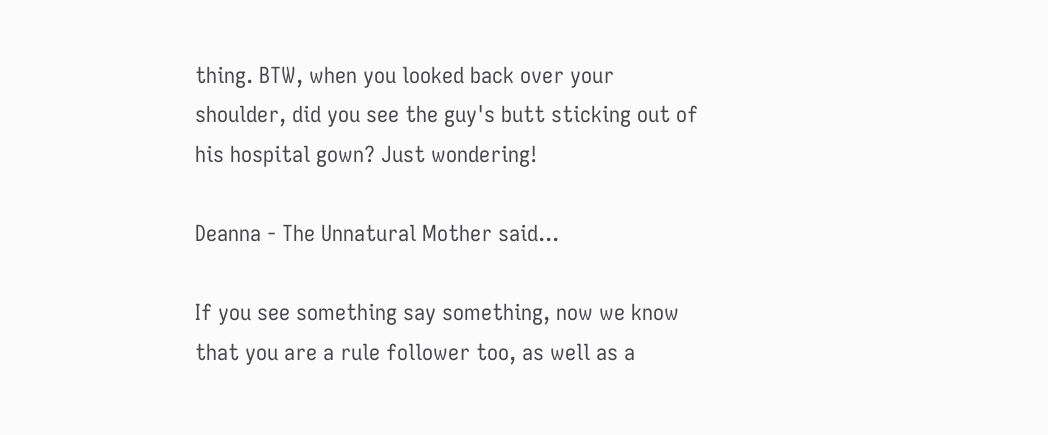thing. BTW, when you looked back over your shoulder, did you see the guy's butt sticking out of his hospital gown? Just wondering!

Deanna - The Unnatural Mother said...

If you see something say something, now we know that you are a rule follower too, as well as a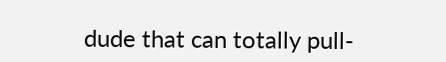dude that can totally pull-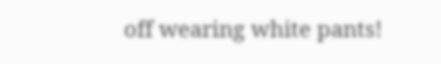off wearing white pants!